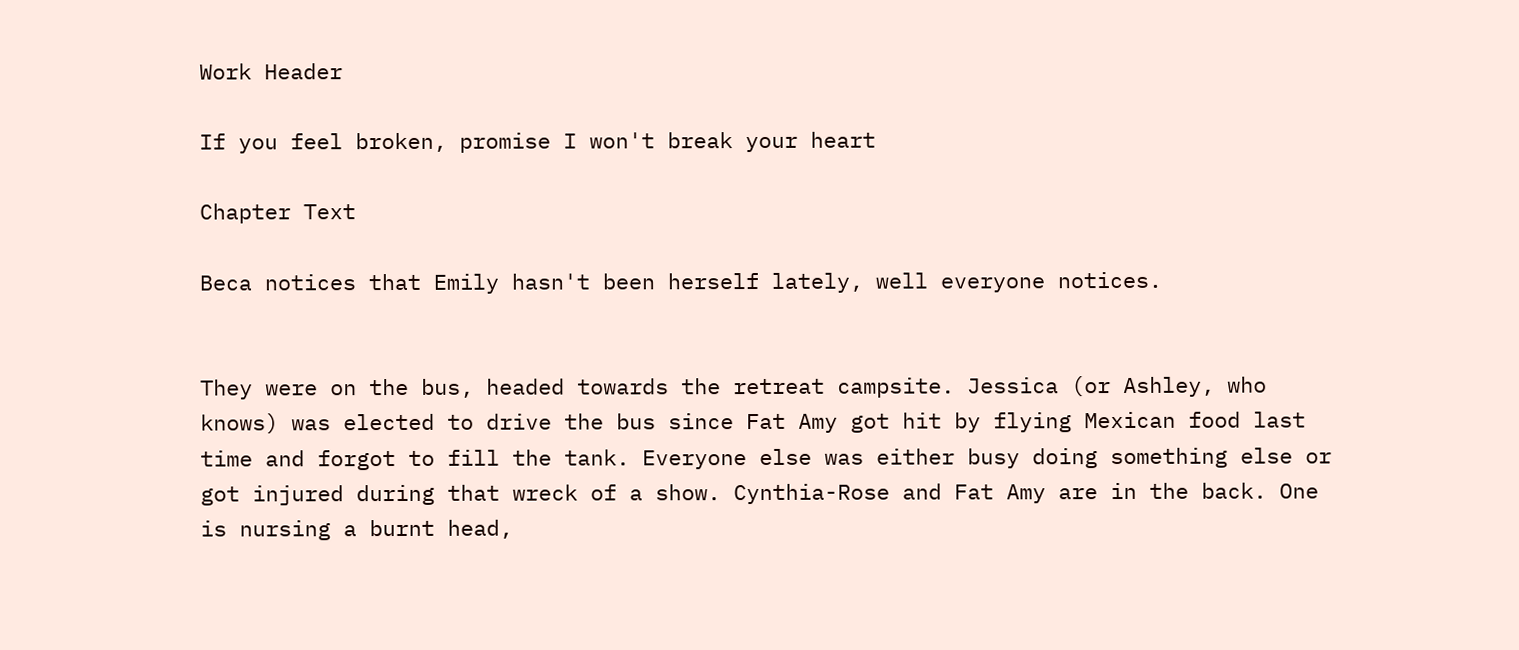Work Header

If you feel broken, promise I won't break your heart

Chapter Text

Beca notices that Emily hasn't been herself lately, well everyone notices.


They were on the bus, headed towards the retreat campsite. Jessica (or Ashley, who knows) was elected to drive the bus since Fat Amy got hit by flying Mexican food last time and forgot to fill the tank. Everyone else was either busy doing something else or got injured during that wreck of a show. Cynthia-Rose and Fat Amy are in the back. One is nursing a burnt head,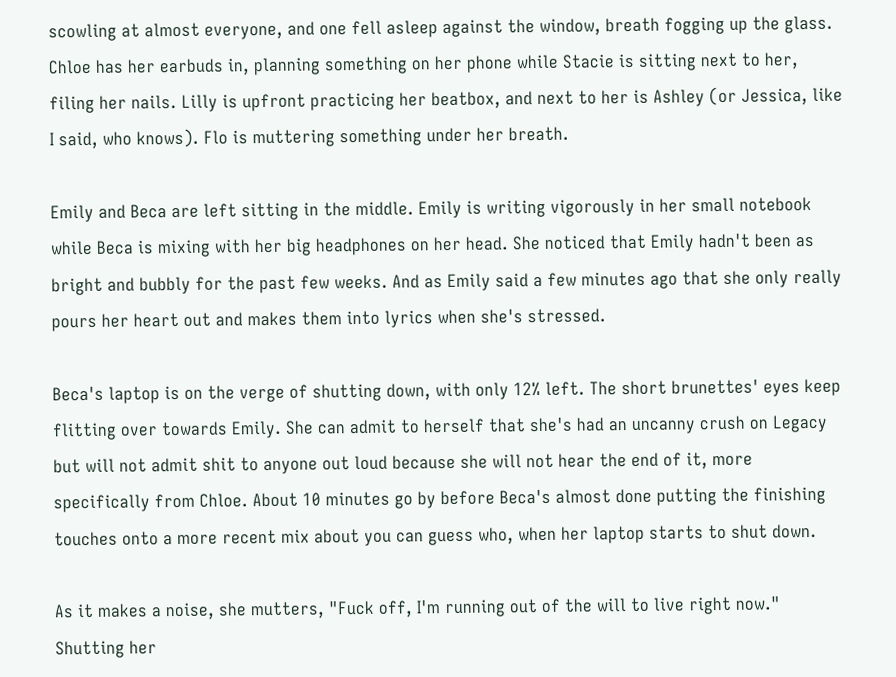scowling at almost everyone, and one fell asleep against the window, breath fogging up the glass. Chloe has her earbuds in, planning something on her phone while Stacie is sitting next to her, filing her nails. Lilly is upfront practicing her beatbox, and next to her is Ashley (or Jessica, like I said, who knows). Flo is muttering something under her breath.

Emily and Beca are left sitting in the middle. Emily is writing vigorously in her small notebook while Beca is mixing with her big headphones on her head. She noticed that Emily hadn't been as bright and bubbly for the past few weeks. And as Emily said a few minutes ago that she only really pours her heart out and makes them into lyrics when she's stressed.

Beca's laptop is on the verge of shutting down, with only 12% left. The short brunettes' eyes keep flitting over towards Emily. She can admit to herself that she's had an uncanny crush on Legacy but will not admit shit to anyone out loud because she will not hear the end of it, more specifically from Chloe. About 10 minutes go by before Beca's almost done putting the finishing touches onto a more recent mix about you can guess who, when her laptop starts to shut down.

As it makes a noise, she mutters, "Fuck off, I'm running out of the will to live right now." Shutting her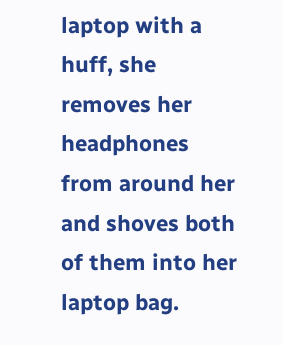laptop with a huff, she removes her headphones from around her and shoves both of them into her laptop bag.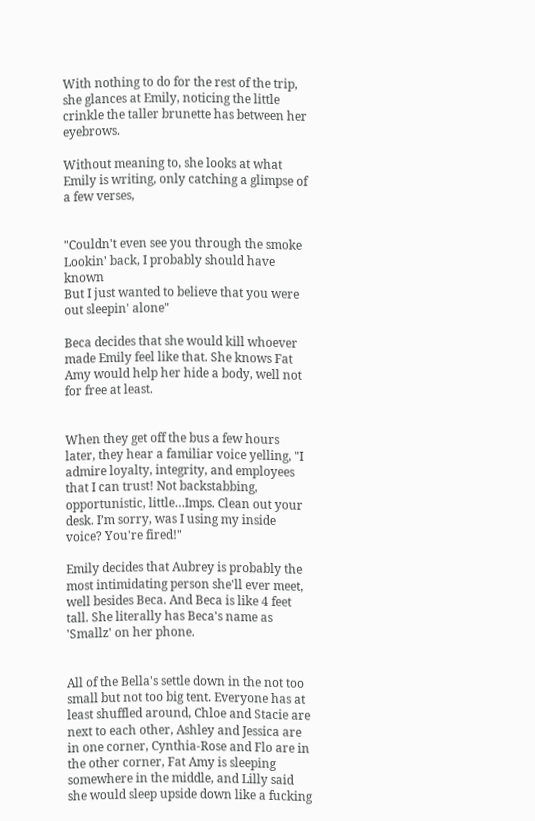With nothing to do for the rest of the trip, she glances at Emily, noticing the little crinkle the taller brunette has between her eyebrows.

Without meaning to, she looks at what Emily is writing, only catching a glimpse of a few verses,


"Couldn't even see you through the smoke
Lookin' back, I probably should have known
But I just wanted to believe that you were out sleepin' alone"

Beca decides that she would kill whoever made Emily feel like that. She knows Fat Amy would help her hide a body, well not for free at least.


When they get off the bus a few hours later, they hear a familiar voice yelling, "I admire loyalty, integrity, and employees that I can trust! Not backstabbing, opportunistic, little…Imps. Clean out your desk. I’m sorry, was I using my inside voice? You're fired!"

Emily decides that Aubrey is probably the most intimidating person she'll ever meet, well besides Beca. And Beca is like 4 feet tall. She literally has Beca's name as 'Smallz' on her phone.


All of the Bella's settle down in the not too small but not too big tent. Everyone has at least shuffled around, Chloe and Stacie are next to each other, Ashley and Jessica are in one corner, Cynthia-Rose and Flo are in the other corner, Fat Amy is sleeping somewhere in the middle, and Lilly said she would sleep upside down like a fucking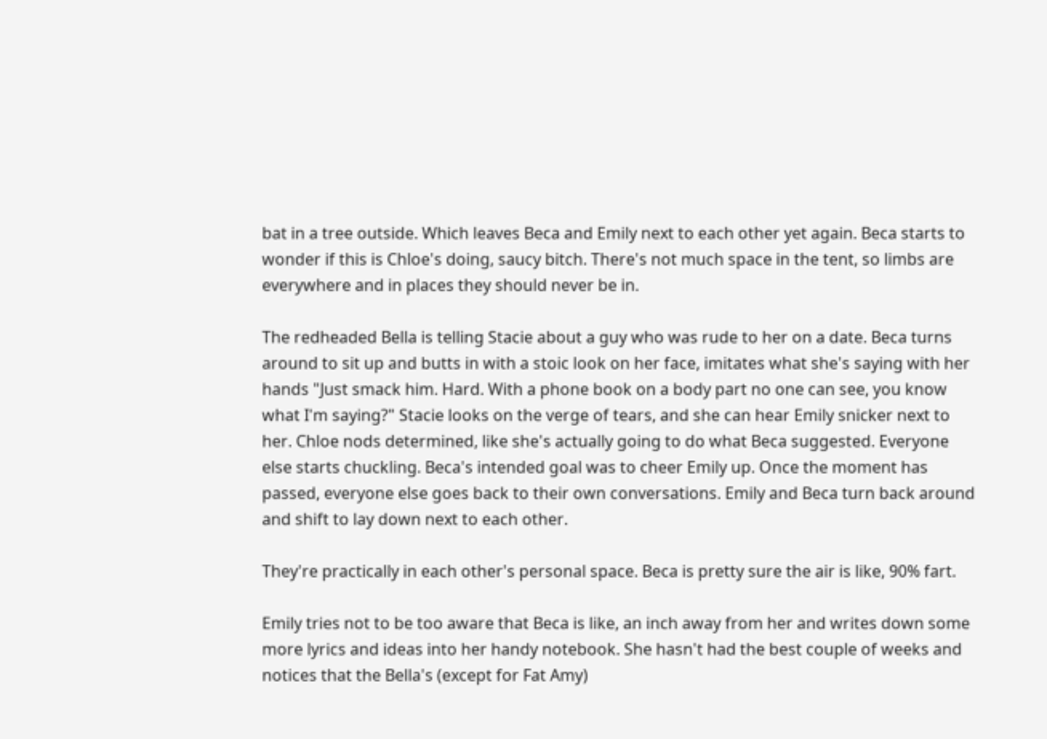bat in a tree outside. Which leaves Beca and Emily next to each other yet again. Beca starts to wonder if this is Chloe's doing, saucy bitch. There's not much space in the tent, so limbs are everywhere and in places they should never be in.

The redheaded Bella is telling Stacie about a guy who was rude to her on a date. Beca turns around to sit up and butts in with a stoic look on her face, imitates what she's saying with her hands "Just smack him. Hard. With a phone book on a body part no one can see, you know what I'm saying?" Stacie looks on the verge of tears, and she can hear Emily snicker next to her. Chloe nods determined, like she's actually going to do what Beca suggested. Everyone else starts chuckling. Beca's intended goal was to cheer Emily up. Once the moment has passed, everyone else goes back to their own conversations. Emily and Beca turn back around and shift to lay down next to each other.

They're practically in each other's personal space. Beca is pretty sure the air is like, 90% fart.

Emily tries not to be too aware that Beca is like, an inch away from her and writes down some more lyrics and ideas into her handy notebook. She hasn't had the best couple of weeks and notices that the Bella's (except for Fat Amy)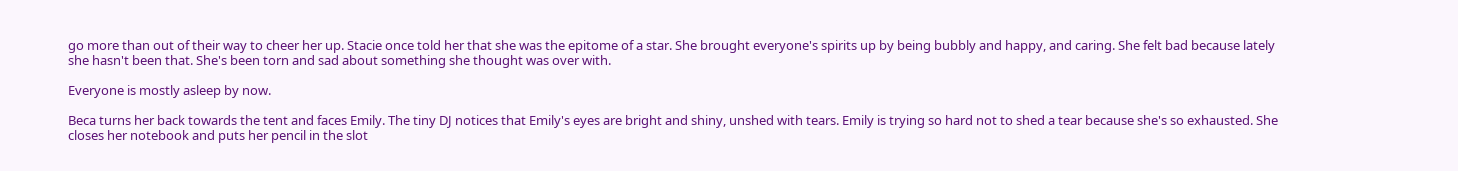go more than out of their way to cheer her up. Stacie once told her that she was the epitome of a star. She brought everyone's spirits up by being bubbly and happy, and caring. She felt bad because lately she hasn't been that. She's been torn and sad about something she thought was over with.

Everyone is mostly asleep by now.

Beca turns her back towards the tent and faces Emily. The tiny DJ notices that Emily's eyes are bright and shiny, unshed with tears. Emily is trying so hard not to shed a tear because she's so exhausted. She closes her notebook and puts her pencil in the slot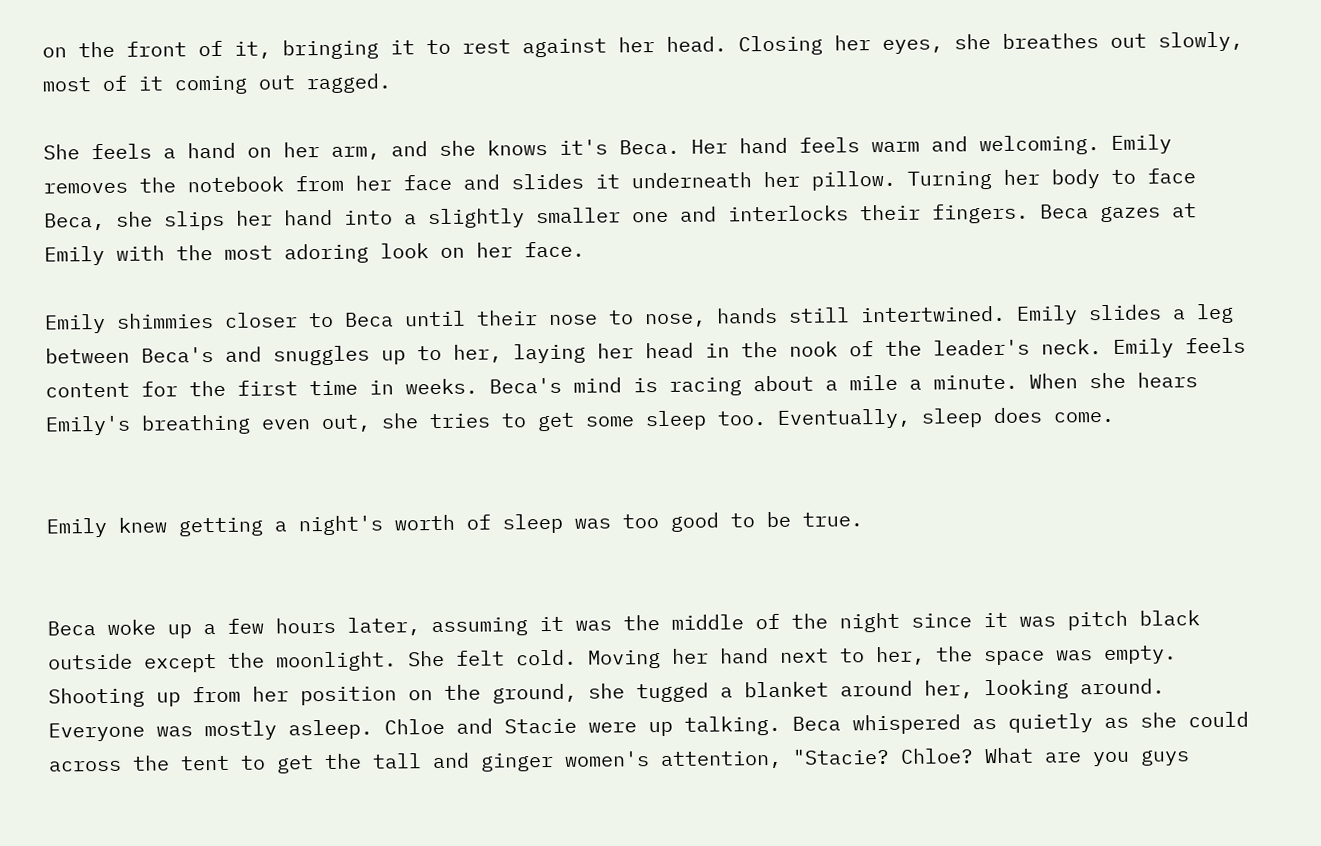on the front of it, bringing it to rest against her head. Closing her eyes, she breathes out slowly, most of it coming out ragged.

She feels a hand on her arm, and she knows it's Beca. Her hand feels warm and welcoming. Emily removes the notebook from her face and slides it underneath her pillow. Turning her body to face Beca, she slips her hand into a slightly smaller one and interlocks their fingers. Beca gazes at Emily with the most adoring look on her face.

Emily shimmies closer to Beca until their nose to nose, hands still intertwined. Emily slides a leg between Beca's and snuggles up to her, laying her head in the nook of the leader's neck. Emily feels content for the first time in weeks. Beca's mind is racing about a mile a minute. When she hears Emily's breathing even out, she tries to get some sleep too. Eventually, sleep does come.


Emily knew getting a night's worth of sleep was too good to be true.


Beca woke up a few hours later, assuming it was the middle of the night since it was pitch black outside except the moonlight. She felt cold. Moving her hand next to her, the space was empty. Shooting up from her position on the ground, she tugged a blanket around her, looking around. Everyone was mostly asleep. Chloe and Stacie were up talking. Beca whispered as quietly as she could across the tent to get the tall and ginger women's attention, "Stacie? Chloe? What are you guys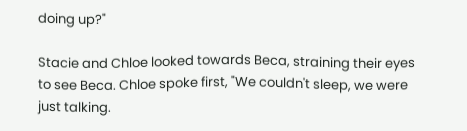doing up?"

Stacie and Chloe looked towards Beca, straining their eyes to see Beca. Chloe spoke first, "We couldn't sleep, we were just talking.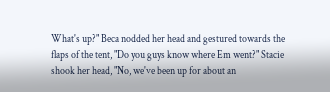What's up?" Beca nodded her head and gestured towards the flaps of the tent, "Do you guys know where Em went?" Stacie shook her head, "No, we've been up for about an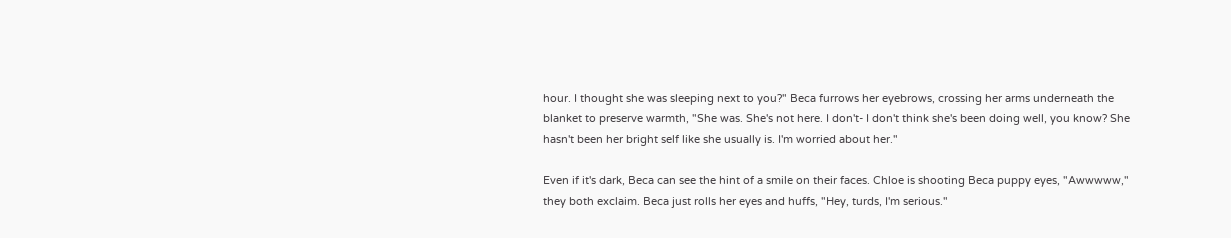hour. I thought she was sleeping next to you?" Beca furrows her eyebrows, crossing her arms underneath the blanket to preserve warmth, "She was. She's not here. I don't- I don't think she's been doing well, you know? She hasn't been her bright self like she usually is. I'm worried about her."

Even if it's dark, Beca can see the hint of a smile on their faces. Chloe is shooting Beca puppy eyes, "Awwwww," they both exclaim. Beca just rolls her eyes and huffs, "Hey, turds, I'm serious."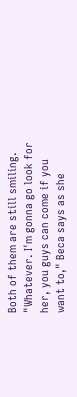Both of them are still smiling. "Whatever. I'm gonna go look for her, you guys can come if you want to," Beca says as she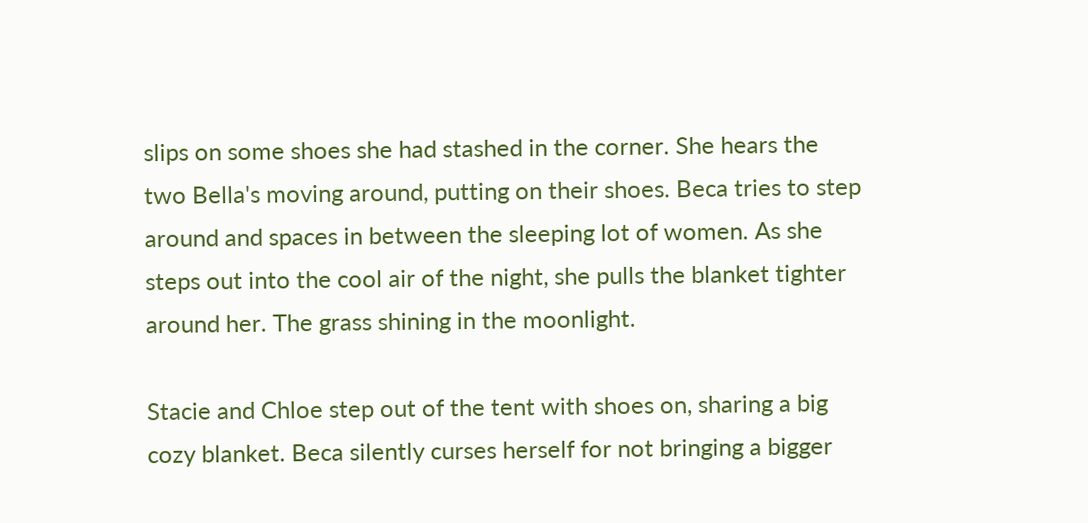slips on some shoes she had stashed in the corner. She hears the two Bella's moving around, putting on their shoes. Beca tries to step around and spaces in between the sleeping lot of women. As she steps out into the cool air of the night, she pulls the blanket tighter around her. The grass shining in the moonlight.

Stacie and Chloe step out of the tent with shoes on, sharing a big cozy blanket. Beca silently curses herself for not bringing a bigger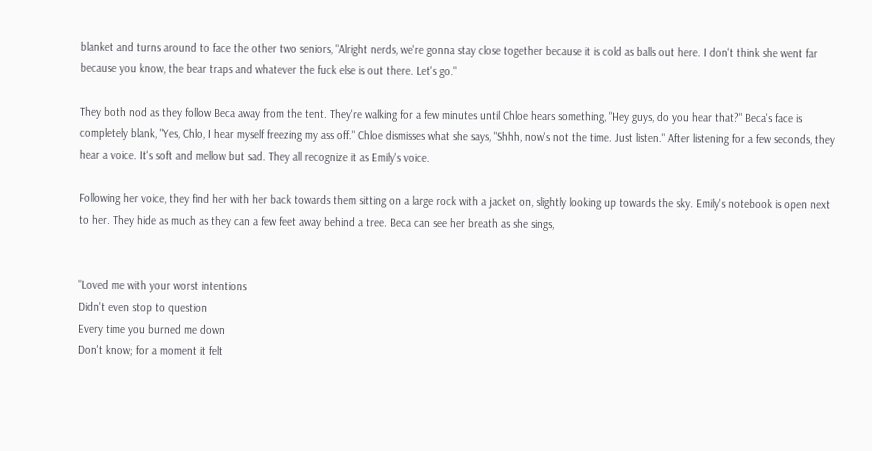blanket and turns around to face the other two seniors, "Alright nerds, we're gonna stay close together because it is cold as balls out here. I don't think she went far because you know, the bear traps and whatever the fuck else is out there. Let's go."

They both nod as they follow Beca away from the tent. They're walking for a few minutes until Chloe hears something, "Hey guys, do you hear that?" Beca's face is completely blank, "Yes, Chlo, I hear myself freezing my ass off." Chloe dismisses what she says, "Shhh, now's not the time. Just listen." After listening for a few seconds, they hear a voice. It's soft and mellow but sad. They all recognize it as Emily's voice.

Following her voice, they find her with her back towards them sitting on a large rock with a jacket on, slightly looking up towards the sky. Emily's notebook is open next to her. They hide as much as they can a few feet away behind a tree. Beca can see her breath as she sings,


"Loved me with your worst intentions
Didn't even stop to question
Every time you burned me down
Don't know; for a moment it felt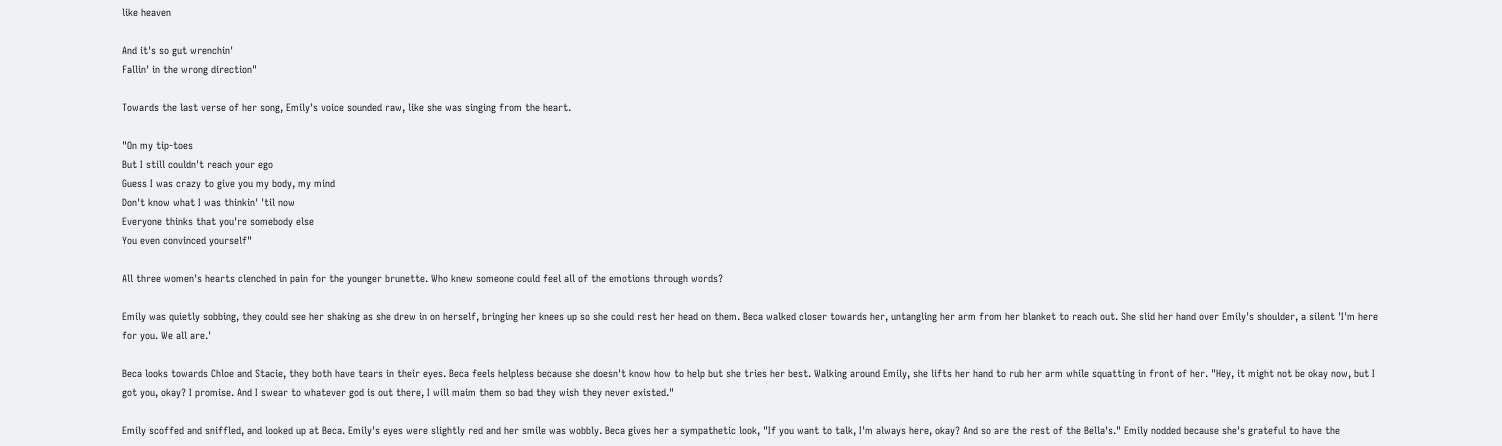like heaven

And it's so gut wrenchin'
Fallin' in the wrong direction"

Towards the last verse of her song, Emily's voice sounded raw, like she was singing from the heart.

"On my tip-toes
But I still couldn't reach your ego
Guess I was crazy to give you my body, my mind
Don't know what I was thinkin' 'til now
Everyone thinks that you're somebody else
You even convinced yourself"

All three women's hearts clenched in pain for the younger brunette. Who knew someone could feel all of the emotions through words?

Emily was quietly sobbing, they could see her shaking as she drew in on herself, bringing her knees up so she could rest her head on them. Beca walked closer towards her, untangling her arm from her blanket to reach out. She slid her hand over Emily's shoulder, a silent 'I'm here for you. We all are.'

Beca looks towards Chloe and Stacie, they both have tears in their eyes. Beca feels helpless because she doesn't know how to help but she tries her best. Walking around Emily, she lifts her hand to rub her arm while squatting in front of her. "Hey, it might not be okay now, but I got you, okay? I promise. And I swear to whatever god is out there, I will maim them so bad they wish they never existed."

Emily scoffed and sniffled, and looked up at Beca. Emily's eyes were slightly red and her smile was wobbly. Beca gives her a sympathetic look, "If you want to talk, I'm always here, okay? And so are the rest of the Bella's." Emily nodded because she's grateful to have the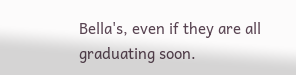Bella's, even if they are all graduating soon.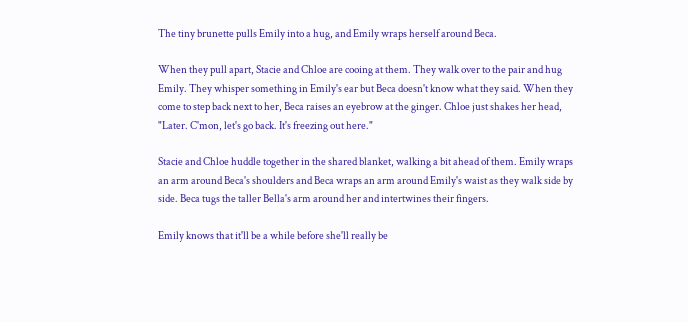The tiny brunette pulls Emily into a hug, and Emily wraps herself around Beca.

When they pull apart, Stacie and Chloe are cooing at them. They walk over to the pair and hug Emily. They whisper something in Emily's ear but Beca doesn't know what they said. When they come to step back next to her, Beca raises an eyebrow at the ginger. Chloe just shakes her head, "Later. C'mon, let's go back. It's freezing out here."

Stacie and Chloe huddle together in the shared blanket, walking a bit ahead of them. Emily wraps an arm around Beca's shoulders and Beca wraps an arm around Emily's waist as they walk side by side. Beca tugs the taller Bella's arm around her and intertwines their fingers.

Emily knows that it'll be a while before she'll really be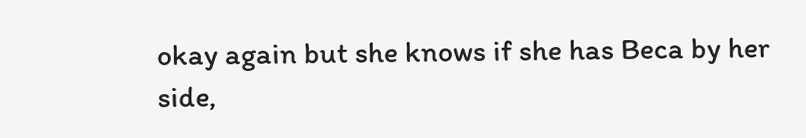okay again but she knows if she has Beca by her side,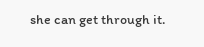she can get through it.